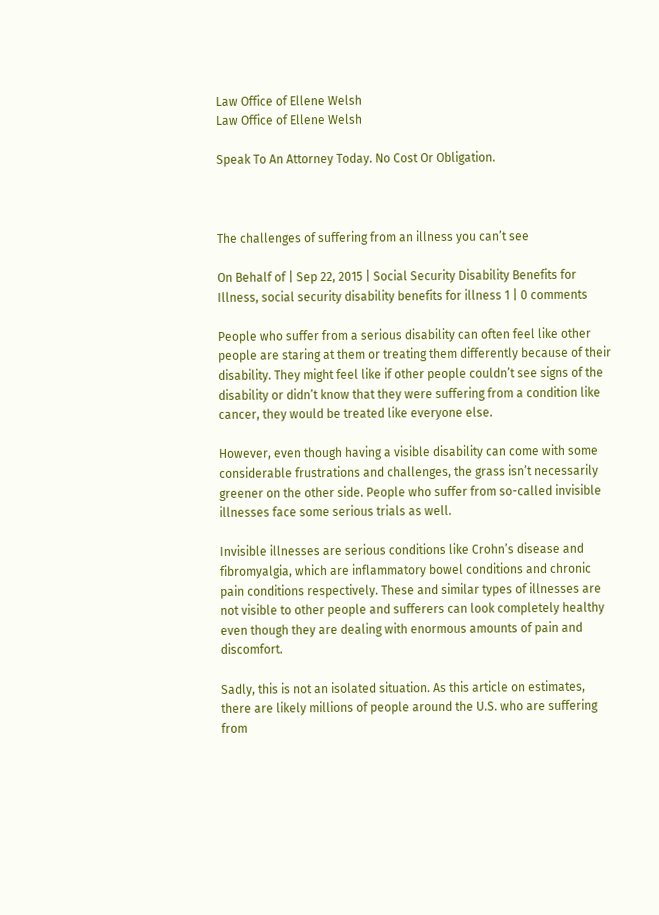Law Office of Ellene Welsh
Law Office of Ellene Welsh

Speak To An Attorney Today. No Cost Or Obligation.



The challenges of suffering from an illness you can’t see

On Behalf of | Sep 22, 2015 | Social Security Disability Benefits for Illness, social security disability benefits for illness 1 | 0 comments

People who suffer from a serious disability can often feel like other people are staring at them or treating them differently because of their disability. They might feel like if other people couldn’t see signs of the disability or didn’t know that they were suffering from a condition like cancer, they would be treated like everyone else.

However, even though having a visible disability can come with some considerable frustrations and challenges, the grass isn’t necessarily greener on the other side. People who suffer from so-called invisible illnesses face some serious trials as well.

Invisible illnesses are serious conditions like Crohn’s disease and fibromyalgia, which are inflammatory bowel conditions and chronic pain conditions respectively. These and similar types of illnesses are not visible to other people and sufferers can look completely healthy even though they are dealing with enormous amounts of pain and discomfort.

Sadly, this is not an isolated situation. As this article on estimates, there are likely millions of people around the U.S. who are suffering from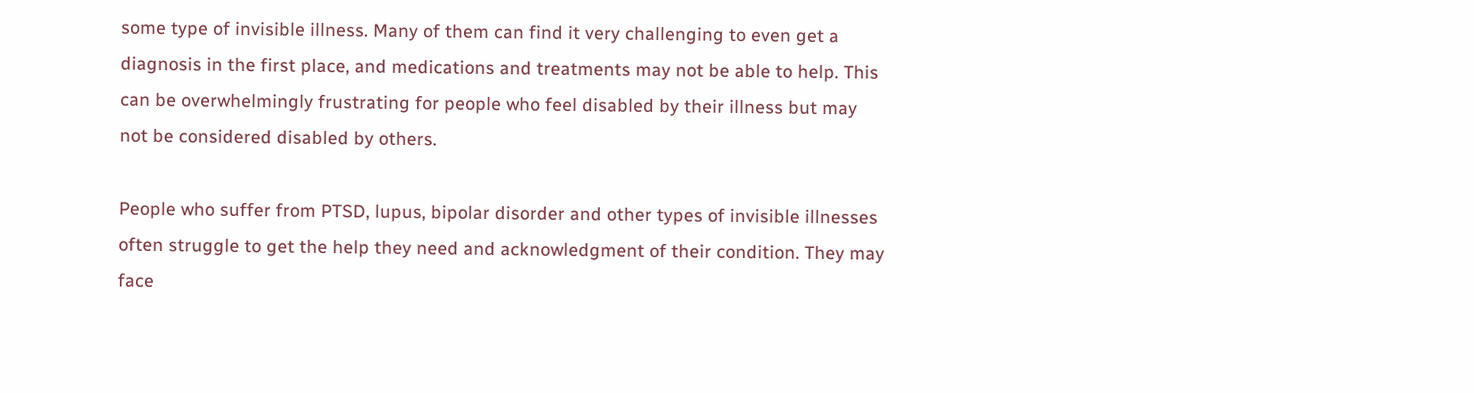some type of invisible illness. Many of them can find it very challenging to even get a diagnosis in the first place, and medications and treatments may not be able to help. This can be overwhelmingly frustrating for people who feel disabled by their illness but may not be considered disabled by others.

People who suffer from PTSD, lupus, bipolar disorder and other types of invisible illnesses often struggle to get the help they need and acknowledgment of their condition. They may face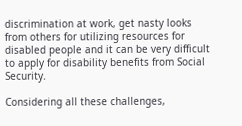discrimination at work, get nasty looks from others for utilizing resources for disabled people and it can be very difficult to apply for disability benefits from Social Security.

Considering all these challenges,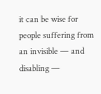it can be wise for people suffering from an invisible — and disabling —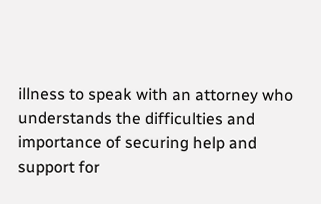illness to speak with an attorney who understands the difficulties and importance of securing help and support for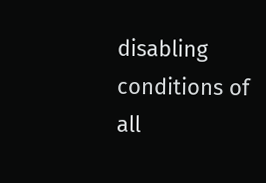disabling conditions of all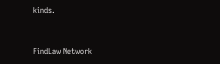kinds.


FindLaw Network